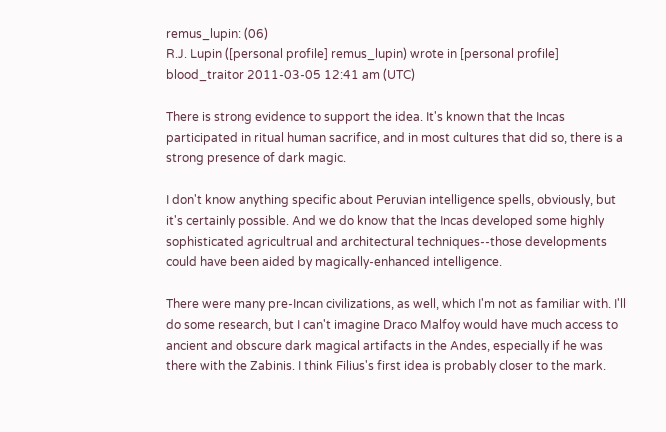remus_lupin: (06)
R.J. Lupin ([personal profile] remus_lupin) wrote in [personal profile] blood_traitor 2011-03-05 12:41 am (UTC)

There is strong evidence to support the idea. It's known that the Incas participated in ritual human sacrifice, and in most cultures that did so, there is a strong presence of dark magic.

I don't know anything specific about Peruvian intelligence spells, obviously, but it's certainly possible. And we do know that the Incas developed some highly sophisticated agricultrual and architectural techniques--those developments could have been aided by magically-enhanced intelligence.

There were many pre-Incan civilizations, as well, which I'm not as familiar with. I'll do some research, but I can't imagine Draco Malfoy would have much access to ancient and obscure dark magical artifacts in the Andes, especially if he was there with the Zabinis. I think Filius's first idea is probably closer to the mark.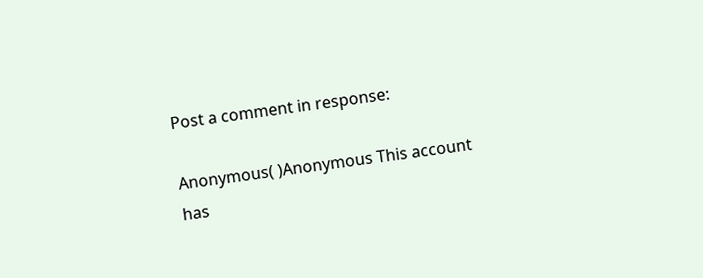Post a comment in response:

Anonymous( )Anonymous This account has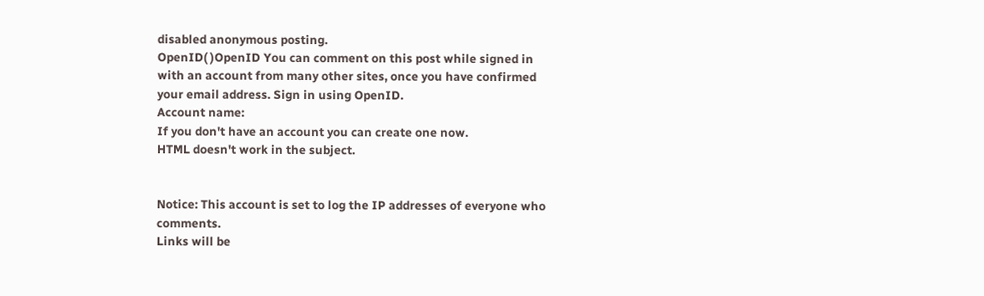disabled anonymous posting.
OpenID( )OpenID You can comment on this post while signed in with an account from many other sites, once you have confirmed your email address. Sign in using OpenID.
Account name:
If you don't have an account you can create one now.
HTML doesn't work in the subject.


Notice: This account is set to log the IP addresses of everyone who comments.
Links will be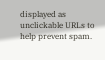displayed as unclickable URLs to help prevent spam.